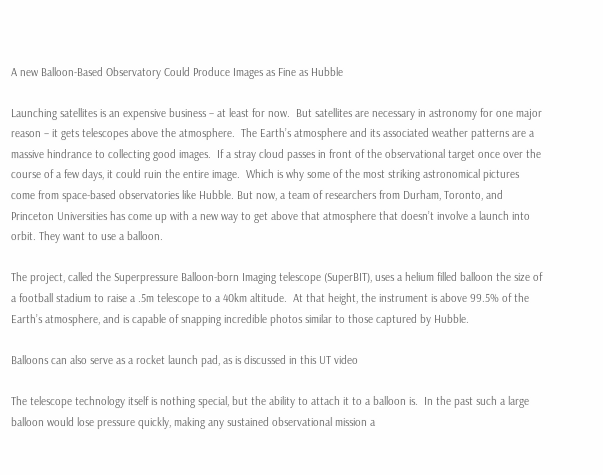A new Balloon-Based Observatory Could Produce Images as Fine as Hubble

Launching satellites is an expensive business – at least for now.  But satellites are necessary in astronomy for one major reason – it gets telescopes above the atmosphere.  The Earth’s atmosphere and its associated weather patterns are a massive hindrance to collecting good images.  If a stray cloud passes in front of the observational target once over the course of a few days, it could ruin the entire image.  Which is why some of the most striking astronomical pictures come from space-based observatories like Hubble. But now, a team of researchers from Durham, Toronto, and Princeton Universities has come up with a new way to get above that atmosphere that doesn’t involve a launch into orbit. They want to use a balloon.

The project, called the Superpressure Balloon-born Imaging telescope (SuperBIT), uses a helium filled balloon the size of a football stadium to raise a .5m telescope to a 40km altitude.  At that height, the instrument is above 99.5% of the Earth’s atmosphere, and is capable of snapping incredible photos similar to those captured by Hubble.

Balloons can also serve as a rocket launch pad, as is discussed in this UT video

The telescope technology itself is nothing special, but the ability to attach it to a balloon is.  In the past such a large balloon would lose pressure quickly, making any sustained observational mission a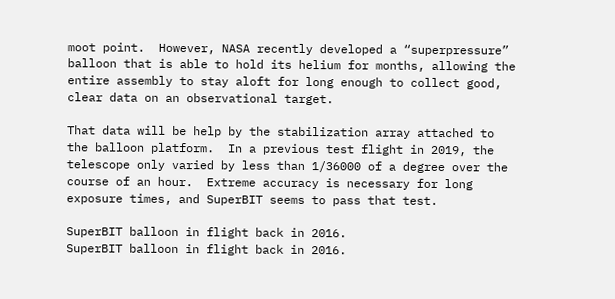moot point.  However, NASA recently developed a “superpressure” balloon that is able to hold its helium for months, allowing the entire assembly to stay aloft for long enough to collect good, clear data on an observational target.

That data will be help by the stabilization array attached to the balloon platform.  In a previous test flight in 2019, the telescope only varied by less than 1/36000 of a degree over the course of an hour.  Extreme accuracy is necessary for long exposure times, and SuperBIT seems to pass that test.

SuperBIT balloon in flight back in 2016.
SuperBIT balloon in flight back in 2016.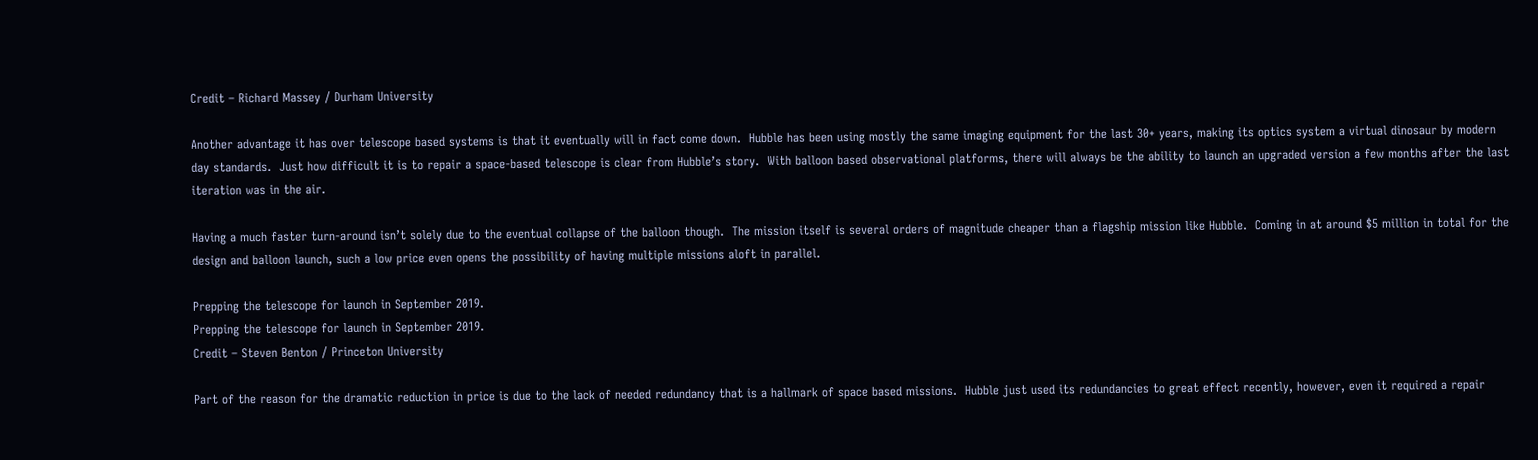Credit – Richard Massey / Durham University

Another advantage it has over telescope based systems is that it eventually will in fact come down.  Hubble has been using mostly the same imaging equipment for the last 30+ years, making its optics system a virtual dinosaur by modern day standards.  Just how difficult it is to repair a space-based telescope is clear from Hubble’s story.  With balloon based observational platforms, there will always be the ability to launch an upgraded version a few months after the last iteration was in the air.

Having a much faster turn-around isn’t solely due to the eventual collapse of the balloon though.  The mission itself is several orders of magnitude cheaper than a flagship mission like Hubble.  Coming in at around $5 million in total for the design and balloon launch, such a low price even opens the possibility of having multiple missions aloft in parallel.

Prepping the telescope for launch in September 2019.
Prepping the telescope for launch in September 2019.
Credit – Steven Benton / Princeton University

Part of the reason for the dramatic reduction in price is due to the lack of needed redundancy that is a hallmark of space based missions.  Hubble just used its redundancies to great effect recently, however, even it required a repair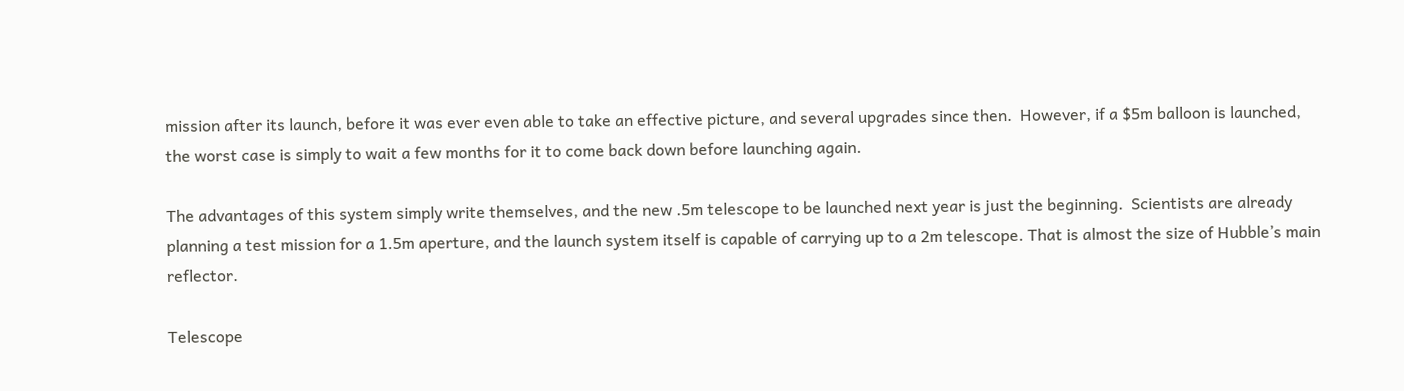mission after its launch, before it was ever even able to take an effective picture, and several upgrades since then.  However, if a $5m balloon is launched, the worst case is simply to wait a few months for it to come back down before launching again.

The advantages of this system simply write themselves, and the new .5m telescope to be launched next year is just the beginning.  Scientists are already planning a test mission for a 1.5m aperture, and the launch system itself is capable of carrying up to a 2m telescope. That is almost the size of Hubble’s main reflector.

Telescope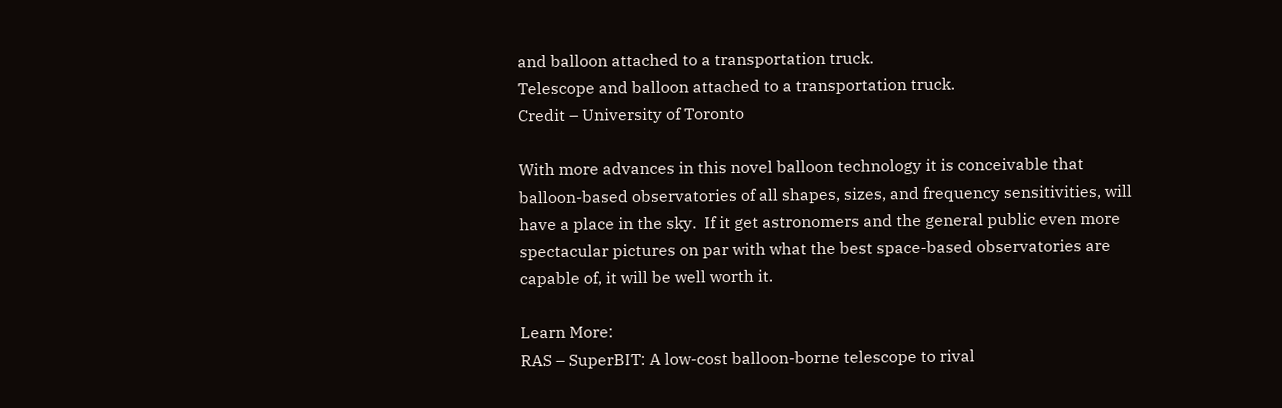and balloon attached to a transportation truck.
Telescope and balloon attached to a transportation truck.
Credit – University of Toronto

With more advances in this novel balloon technology it is conceivable that balloon-based observatories of all shapes, sizes, and frequency sensitivities, will have a place in the sky.  If it get astronomers and the general public even more spectacular pictures on par with what the best space-based observatories are capable of, it will be well worth it.

Learn More:
RAS – SuperBIT: A low-cost balloon-borne telescope to rival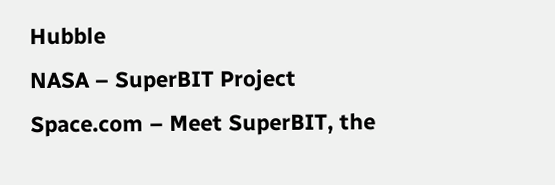Hubble
NASA – SuperBIT Project
Space.com – Meet SuperBIT, the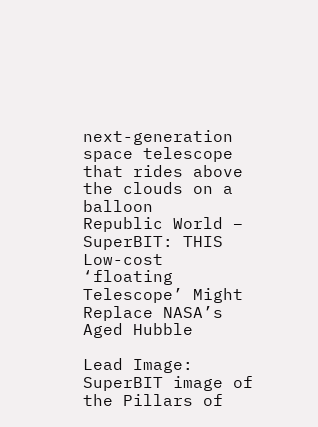next-generation space telescope that rides above the clouds on a balloon
Republic World – SuperBIT: THIS Low-cost ‘floating Telescope’ Might Replace NASA’s Aged Hubble

Lead Image:
SuperBIT image of the Pillars of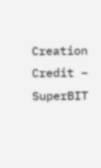Creation
Credit – SuperBIT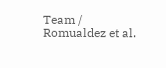Team / Romualdez et al.